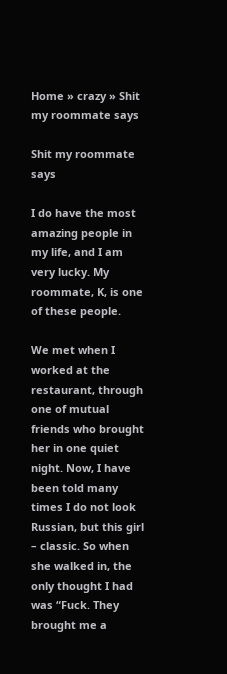Home » crazy » Shit my roommate says

Shit my roommate says

I do have the most amazing people in my life, and I am very lucky. My roommate, K, is one of these people.

We met when I worked at the restaurant, through one of mutual friends who brought her in one quiet night. Now, I have been told many times I do not look Russian, but this girl – classic. So when she walked in, the only thought I had was “Fuck. They brought me a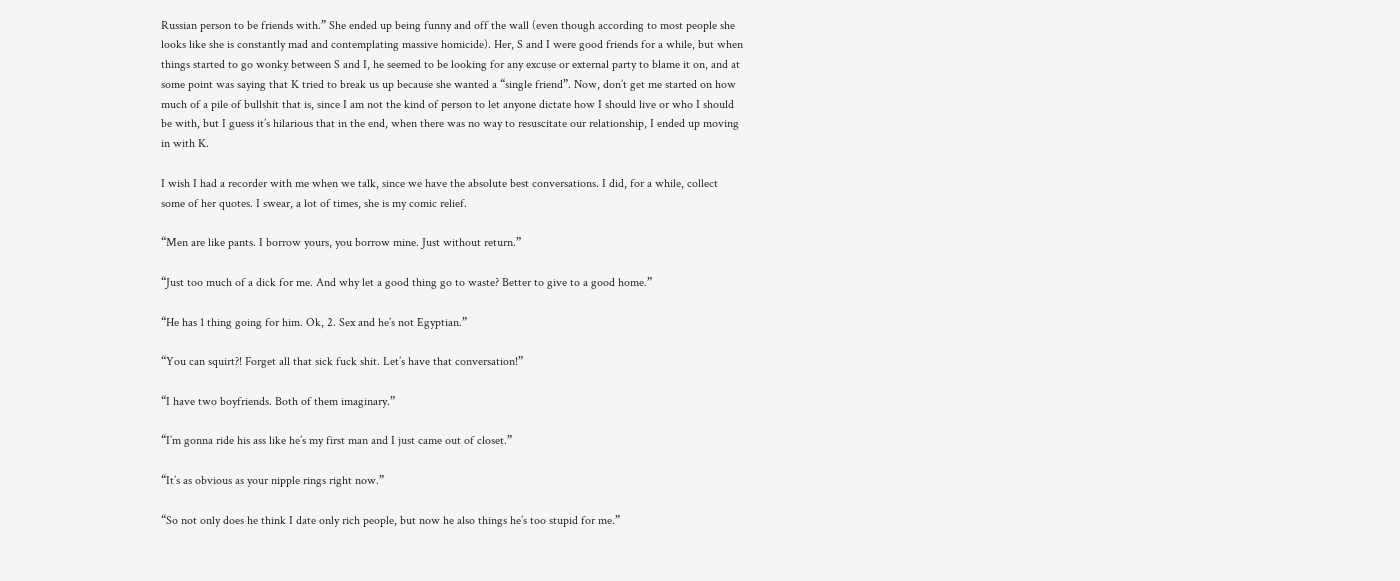Russian person to be friends with.” She ended up being funny and off the wall (even though according to most people she looks like she is constantly mad and contemplating massive homicide). Her, S and I were good friends for a while, but when things started to go wonky between S and I, he seemed to be looking for any excuse or external party to blame it on, and at some point was saying that K tried to break us up because she wanted a “single friend”. Now, don’t get me started on how much of a pile of bullshit that is, since I am not the kind of person to let anyone dictate how I should live or who I should be with, but I guess it’s hilarious that in the end, when there was no way to resuscitate our relationship, I ended up moving in with K.

I wish I had a recorder with me when we talk, since we have the absolute best conversations. I did, for a while, collect some of her quotes. I swear, a lot of times, she is my comic relief.

“Men are like pants. I borrow yours, you borrow mine. Just without return.”

“Just too much of a dick for me. And why let a good thing go to waste? Better to give to a good home.”

“He has 1 thing going for him. Ok, 2. Sex and he’s not Egyptian.”

“You can squirt?! Forget all that sick fuck shit. Let’s have that conversation!”

“I have two boyfriends. Both of them imaginary.”

“I’m gonna ride his ass like he’s my first man and I just came out of closet.”

“It’s as obvious as your nipple rings right now.”

“So not only does he think I date only rich people, but now he also things he’s too stupid for me.”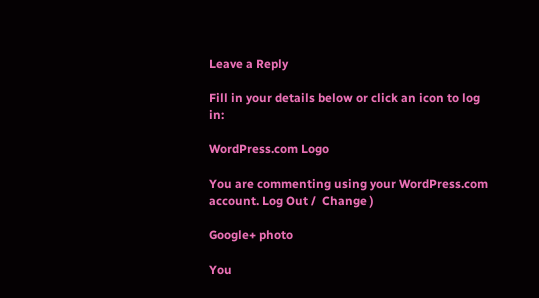Leave a Reply

Fill in your details below or click an icon to log in:

WordPress.com Logo

You are commenting using your WordPress.com account. Log Out /  Change )

Google+ photo

You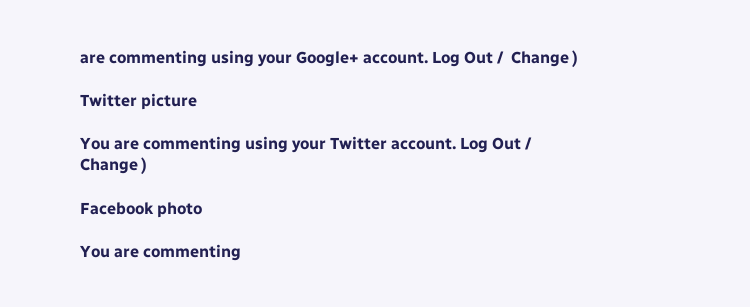are commenting using your Google+ account. Log Out /  Change )

Twitter picture

You are commenting using your Twitter account. Log Out /  Change )

Facebook photo

You are commenting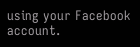using your Facebook account.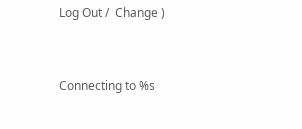Log Out /  Change )


Connecting to %s